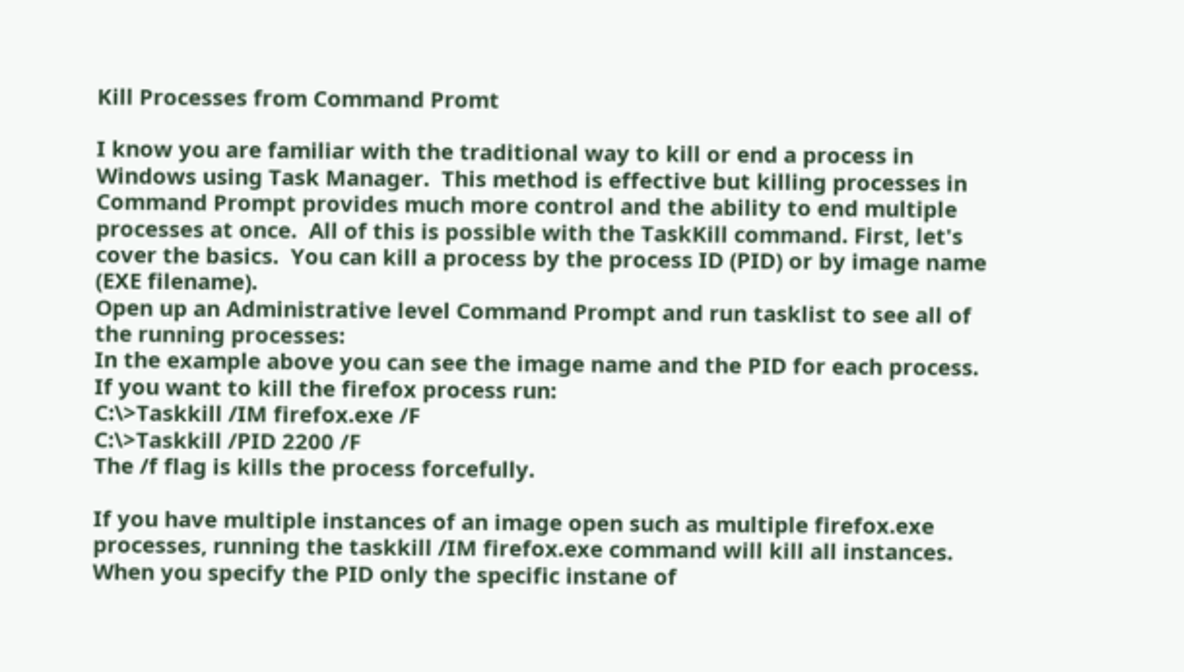Kill Processes from Command Promt

I know you are familiar with the traditional way to kill or end a process in Windows using Task Manager.  This method is effective but killing processes in Command Prompt provides much more control and the ability to end multiple processes at once.  All of this is possible with the TaskKill command. First, let's cover the basics.  You can kill a process by the process ID (PID) or by image name (EXE filename).
Open up an Administrative level Command Prompt and run tasklist to see all of the running processes:
In the example above you can see the image name and the PID for each process. If you want to kill the firefox process run:
C:\>Taskkill /IM firefox.exe /F
C:\>Taskkill /PID 2200 /F
The /f flag is kills the process forcefully.

If you have multiple instances of an image open such as multiple firefox.exe processes, running the taskkill /IM firefox.exe command will kill all instances. When you specify the PID only the specific instane of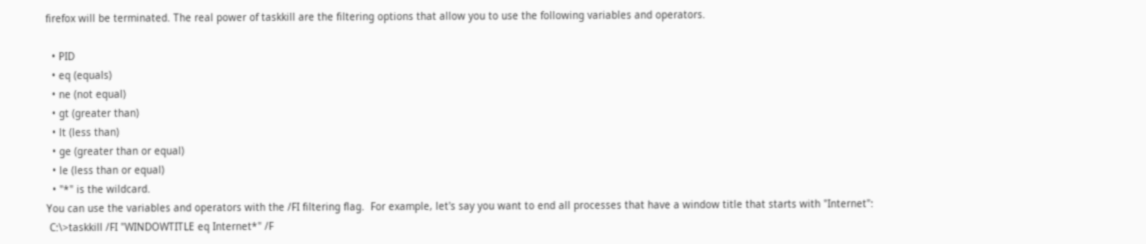firefox will be terminated. The real power of taskkill are the filtering options that allow you to use the following variables and operators.

  • PID
  • eq (equals)
  • ne (not equal)
  • gt (greater than)
  • lt (less than)
  • ge (greater than or equal)
  • le (less than or equal)
  • "*" is the wildcard.
You can use the variables and operators with the /FI filtering flag.  For example, let's say you want to end all processes that have a window title that starts with "Internet":
 C:\>taskkill /FI "WINDOWTITLE eq Internet*" /F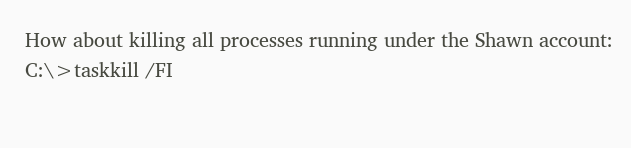How about killing all processes running under the Shawn account:
C:\>taskkill /FI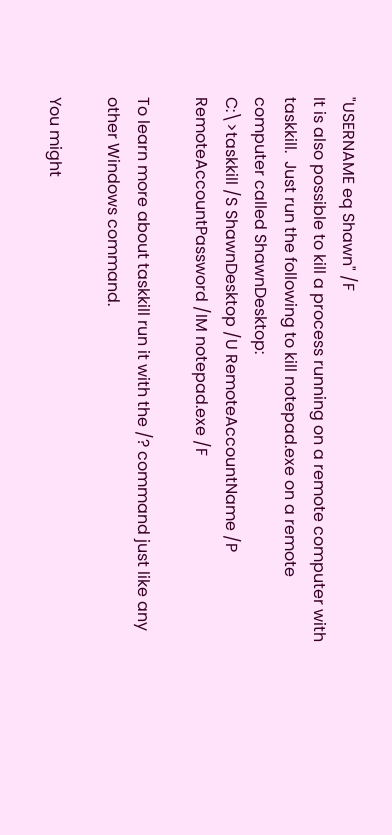"USERNAME eq Shawn" /F
It is also possible to kill a process running on a remote computer with taskkill.  Just run the following to kill notepad.exe on a remote computer called ShawnDesktop:
C:\>taskkill /S ShawnDesktop /U RemoteAccountName /P RemoteAccountPassword /IM notepad.exe /F

To learn more about taskkill run it with the /? command just like any other Windows command.

You might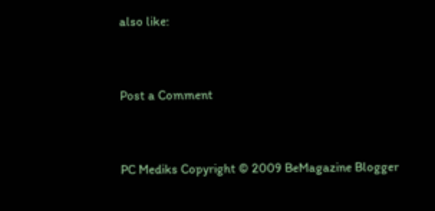also like:


Post a Comment


PC Mediks Copyright © 2009 BeMagazine Blogger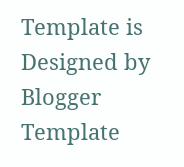Template is Designed by Blogger Template